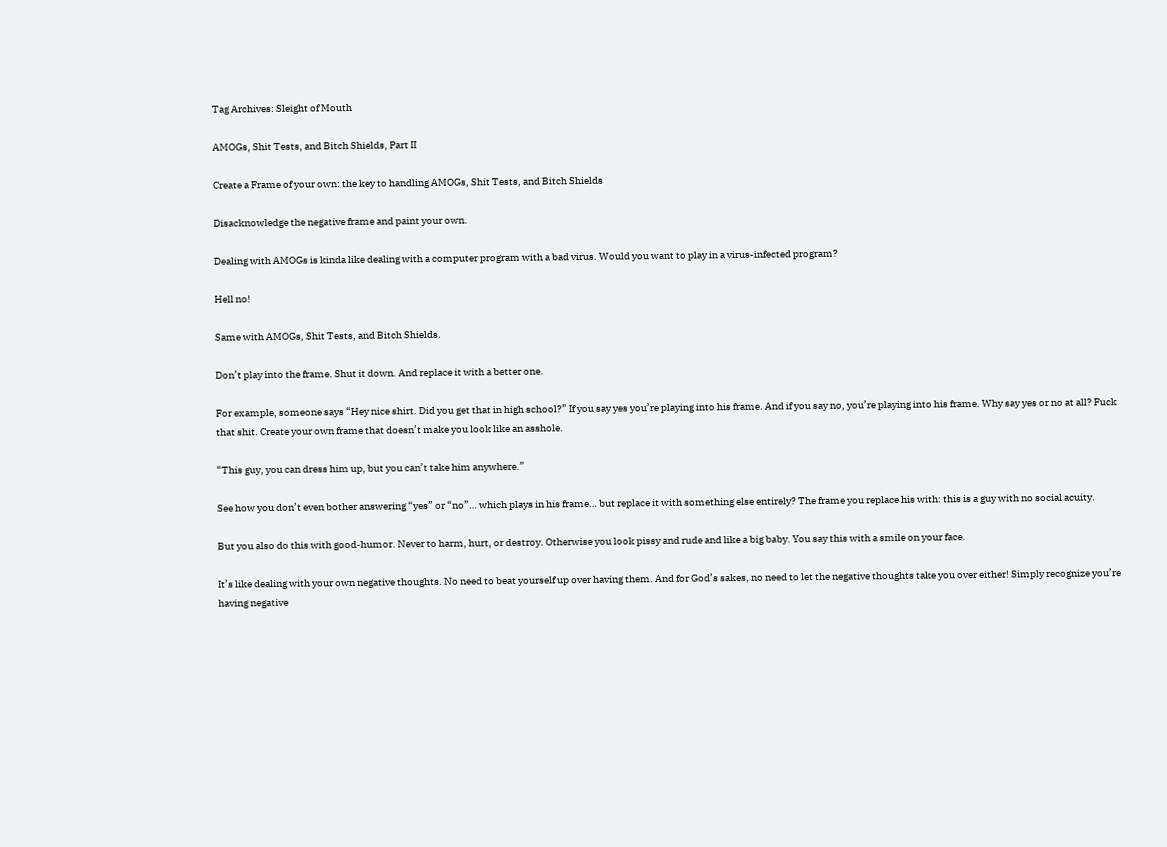Tag Archives: Sleight of Mouth

AMOGs, Shit Tests, and Bitch Shields, Part II

Create a Frame of your own: the key to handling AMOGs, Shit Tests, and Bitch Shields

Disacknowledge the negative frame and paint your own.

Dealing with AMOGs is kinda like dealing with a computer program with a bad virus. Would you want to play in a virus-infected program?

Hell no!

Same with AMOGs, Shit Tests, and Bitch Shields.

Don’t play into the frame. Shut it down. And replace it with a better one.

For example, someone says “Hey nice shirt. Did you get that in high school?” If you say yes you’re playing into his frame. And if you say no, you’re playing into his frame. Why say yes or no at all? Fuck that shit. Create your own frame that doesn’t make you look like an asshole.

“This guy, you can dress him up, but you can’t take him anywhere.”

See how you don’t even bother answering “yes” or “no”… which plays in his frame… but replace it with something else entirely? The frame you replace his with: this is a guy with no social acuity.

But you also do this with good-humor. Never to harm, hurt, or destroy. Otherwise you look pissy and rude and like a big baby. You say this with a smile on your face.

It’s like dealing with your own negative thoughts. No need to beat yourself up over having them. And for God’s sakes, no need to let the negative thoughts take you over either! Simply recognize you’re having negative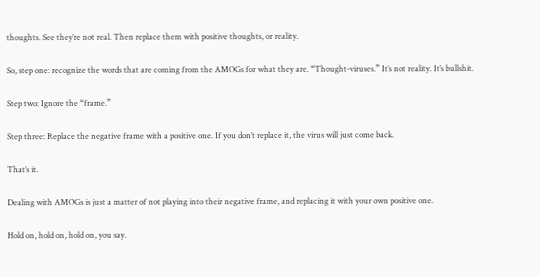thoughts. See they’re not real. Then replace them with positive thoughts, or reality.

So, step one: recognize the words that are coming from the AMOGs for what they are. “Thought-viruses.” It’s not reality. It’s bullshit.

Step two: Ignore the “frame.”

Step three: Replace the negative frame with a positive one. If you don’t replace it, the virus will just come back.

That’s it.

Dealing with AMOGs is just a matter of not playing into their negative frame, and replacing it with your own positive one.

Hold on, hold on, hold on, you say.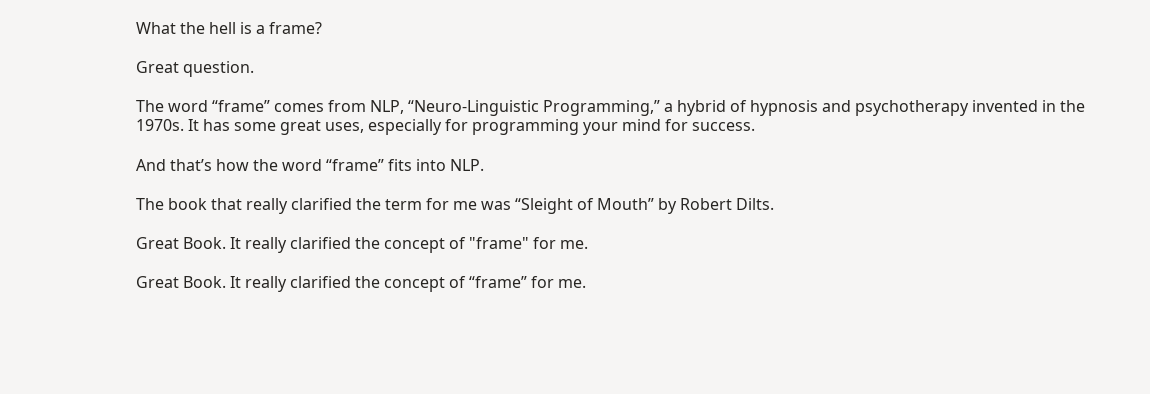What the hell is a frame?

Great question.

The word “frame” comes from NLP, “Neuro-Linguistic Programming,” a hybrid of hypnosis and psychotherapy invented in the 1970s. It has some great uses, especially for programming your mind for success.

And that’s how the word “frame” fits into NLP.

The book that really clarified the term for me was “Sleight of Mouth” by Robert Dilts.

Great Book. It really clarified the concept of "frame" for me.

Great Book. It really clarified the concept of “frame” for me.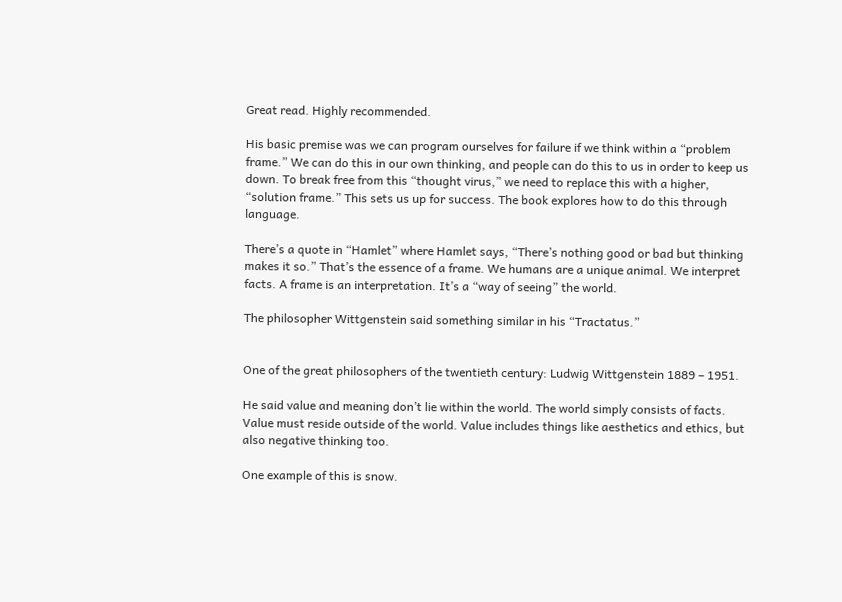Great read. Highly recommended.

His basic premise was we can program ourselves for failure if we think within a “problem frame.” We can do this in our own thinking, and people can do this to us in order to keep us down. To break free from this “thought virus,” we need to replace this with a higher, “solution frame.” This sets us up for success. The book explores how to do this through language.

There’s a quote in “Hamlet” where Hamlet says, “There’s nothing good or bad but thinking makes it so.” That’s the essence of a frame. We humans are a unique animal. We interpret facts. A frame is an interpretation. It’s a “way of seeing” the world.

The philosopher Wittgenstein said something similar in his “Tractatus.”


One of the great philosophers of the twentieth century: Ludwig Wittgenstein 1889 – 1951.

He said value and meaning don’t lie within the world. The world simply consists of facts. Value must reside outside of the world. Value includes things like aesthetics and ethics, but also negative thinking too.

One example of this is snow.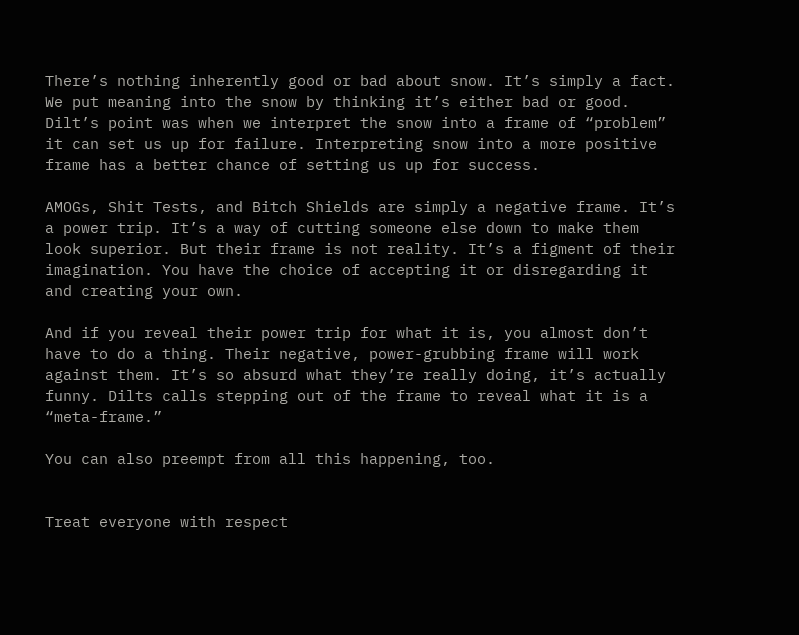There’s nothing inherently good or bad about snow. It’s simply a fact. We put meaning into the snow by thinking it’s either bad or good. Dilt’s point was when we interpret the snow into a frame of “problem” it can set us up for failure. Interpreting snow into a more positive frame has a better chance of setting us up for success.

AMOGs, Shit Tests, and Bitch Shields are simply a negative frame. It’s a power trip. It’s a way of cutting someone else down to make them look superior. But their frame is not reality. It’s a figment of their imagination. You have the choice of accepting it or disregarding it and creating your own.

And if you reveal their power trip for what it is, you almost don’t have to do a thing. Their negative, power-grubbing frame will work against them. It’s so absurd what they’re really doing, it’s actually funny. Dilts calls stepping out of the frame to reveal what it is a “meta-frame.”

You can also preempt from all this happening, too.


Treat everyone with respect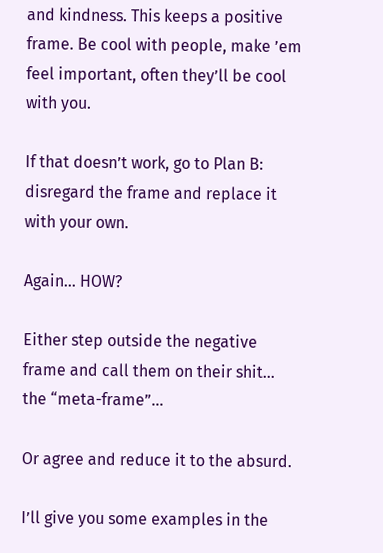and kindness. This keeps a positive frame. Be cool with people, make ’em feel important, often they’ll be cool with you.

If that doesn’t work, go to Plan B: disregard the frame and replace it with your own.

Again… HOW?

Either step outside the negative frame and call them on their shit… the “meta-frame”…

Or agree and reduce it to the absurd.

I’ll give you some examples in the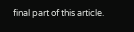final part of this article.